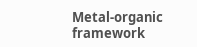Metal-organic framework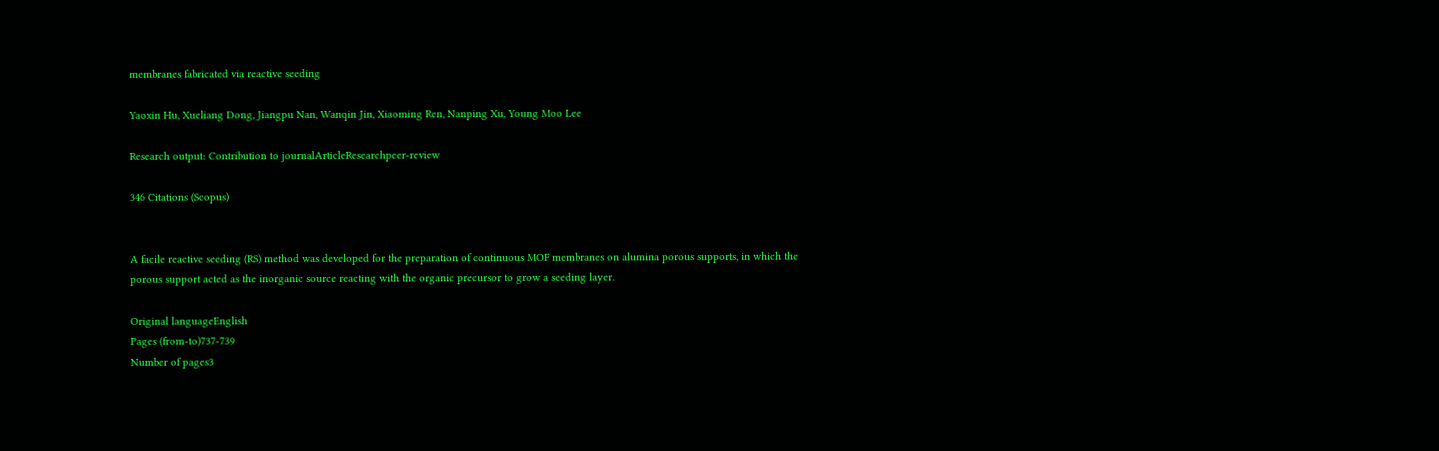membranes fabricated via reactive seeding

Yaoxin Hu, Xueliang Dong, Jiangpu Nan, Wanqin Jin, Xiaoming Ren, Nanping Xu, Young Moo Lee

Research output: Contribution to journalArticleResearchpeer-review

346 Citations (Scopus)


A facile reactive seeding (RS) method was developed for the preparation of continuous MOF membranes on alumina porous supports, in which the porous support acted as the inorganic source reacting with the organic precursor to grow a seeding layer.

Original languageEnglish
Pages (from-to)737-739
Number of pages3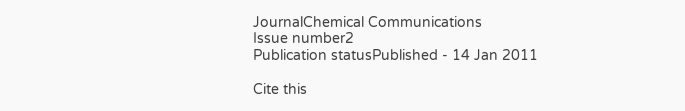JournalChemical Communications
Issue number2
Publication statusPublished - 14 Jan 2011

Cite this